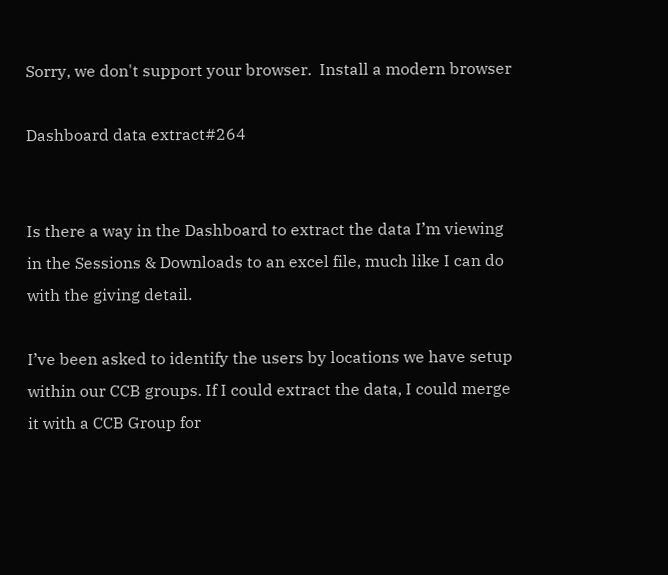Sorry, we don't support your browser.  Install a modern browser

Dashboard data extract#264


Is there a way in the Dashboard to extract the data I’m viewing in the Sessions & Downloads to an excel file, much like I can do with the giving detail.

I’ve been asked to identify the users by locations we have setup within our CCB groups. If I could extract the data, I could merge it with a CCB Group for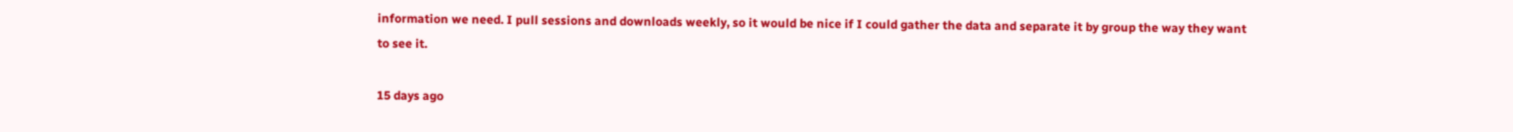information we need. I pull sessions and downloads weekly, so it would be nice if I could gather the data and separate it by group the way they want to see it.

15 days ago